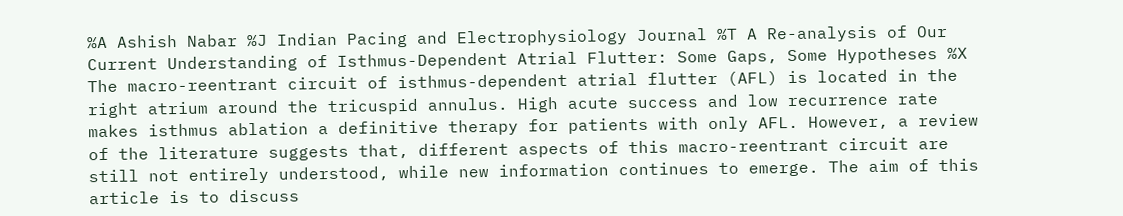%A Ashish Nabar %J Indian Pacing and Electrophysiology Journal %T A Re-analysis of Our Current Understanding of Isthmus-Dependent Atrial Flutter: Some Gaps, Some Hypotheses %X The macro-reentrant circuit of isthmus-dependent atrial flutter (AFL) is located in the right atrium around the tricuspid annulus. High acute success and low recurrence rate makes isthmus ablation a definitive therapy for patients with only AFL. However, a review of the literature suggests that, different aspects of this macro-reentrant circuit are still not entirely understood, while new information continues to emerge. The aim of this article is to discuss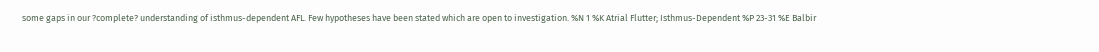some gaps in our ?complete? understanding of isthmus-dependent AFL. Few hypotheses have been stated which are open to investigation. %N 1 %K Atrial Flutter; Isthmus-Dependent %P 23-31 %E Balbir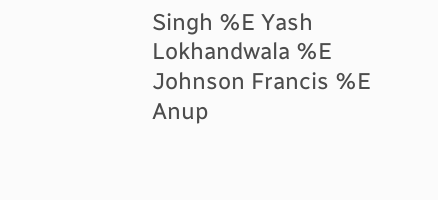Singh %E Yash Lokhandwala %E Johnson Francis %E Anup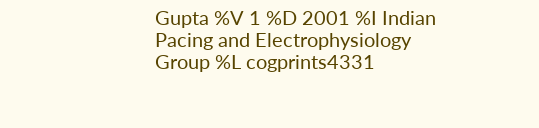Gupta %V 1 %D 2001 %I Indian Pacing and Electrophysiology Group %L cogprints4331